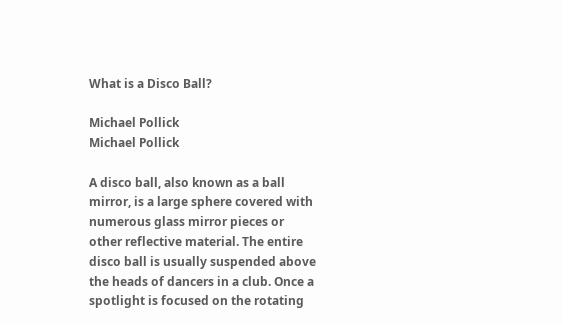What is a Disco Ball?

Michael Pollick
Michael Pollick

A disco ball, also known as a ball mirror, is a large sphere covered with numerous glass mirror pieces or other reflective material. The entire disco ball is usually suspended above the heads of dancers in a club. Once a spotlight is focused on the rotating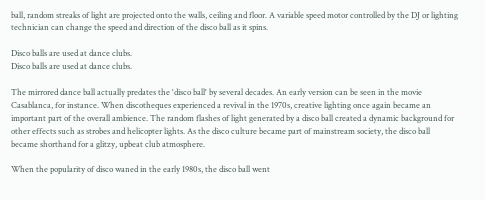ball, random streaks of light are projected onto the walls, ceiling and floor. A variable speed motor controlled by the DJ or lighting technician can change the speed and direction of the disco ball as it spins.

Disco balls are used at dance clubs.
Disco balls are used at dance clubs.

The mirrored dance ball actually predates the 'disco ball' by several decades. An early version can be seen in the movie Casablanca, for instance. When discotheques experienced a revival in the 1970s, creative lighting once again became an important part of the overall ambience. The random flashes of light generated by a disco ball created a dynamic background for other effects such as strobes and helicopter lights. As the disco culture became part of mainstream society, the disco ball became shorthand for a glitzy, upbeat club atmosphere.

When the popularity of disco waned in the early 1980s, the disco ball went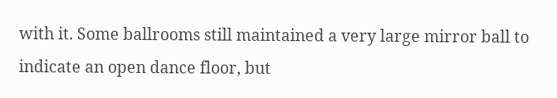with it. Some ballrooms still maintained a very large mirror ball to indicate an open dance floor, but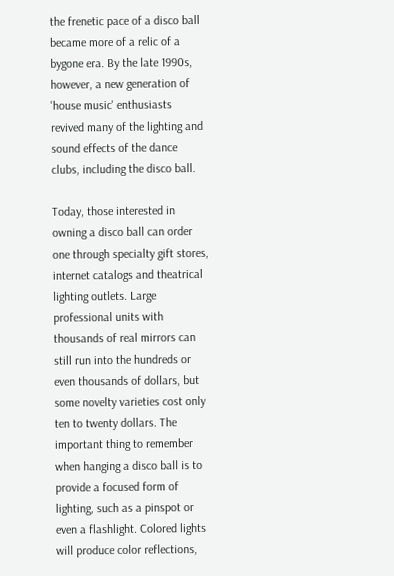the frenetic pace of a disco ball became more of a relic of a bygone era. By the late 1990s, however, a new generation of 'house music' enthusiasts revived many of the lighting and sound effects of the dance clubs, including the disco ball.

Today, those interested in owning a disco ball can order one through specialty gift stores, internet catalogs and theatrical lighting outlets. Large professional units with thousands of real mirrors can still run into the hundreds or even thousands of dollars, but some novelty varieties cost only ten to twenty dollars. The important thing to remember when hanging a disco ball is to provide a focused form of lighting, such as a pinspot or even a flashlight. Colored lights will produce color reflections,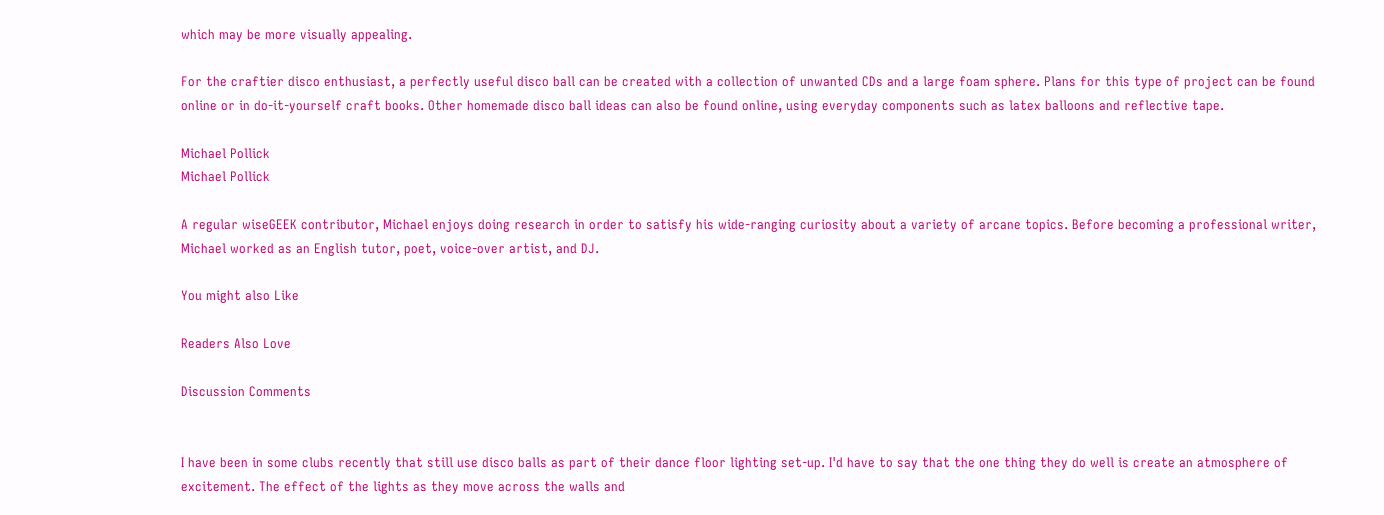which may be more visually appealing.

For the craftier disco enthusiast, a perfectly useful disco ball can be created with a collection of unwanted CDs and a large foam sphere. Plans for this type of project can be found online or in do-it-yourself craft books. Other homemade disco ball ideas can also be found online, using everyday components such as latex balloons and reflective tape.

Michael Pollick
Michael Pollick

A regular wiseGEEK contributor, Michael enjoys doing research in order to satisfy his wide-ranging curiosity about a variety of arcane topics. Before becoming a professional writer, Michael worked as an English tutor, poet, voice-over artist, and DJ.

You might also Like

Readers Also Love

Discussion Comments


I have been in some clubs recently that still use disco balls as part of their dance floor lighting set-up. I'd have to say that the one thing they do well is create an atmosphere of excitement. The effect of the lights as they move across the walls and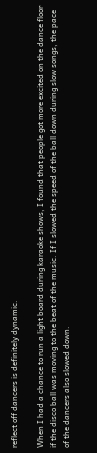reflect off dancers is definitely dynamic.

When I had a chance to run a light board during karaoke shows, I found that people got more excited on the dance floor if the disco ball was moving to the beat of the music. If I slowed the speed of the ball down during slow songs, the pace of the dancers also slowed down.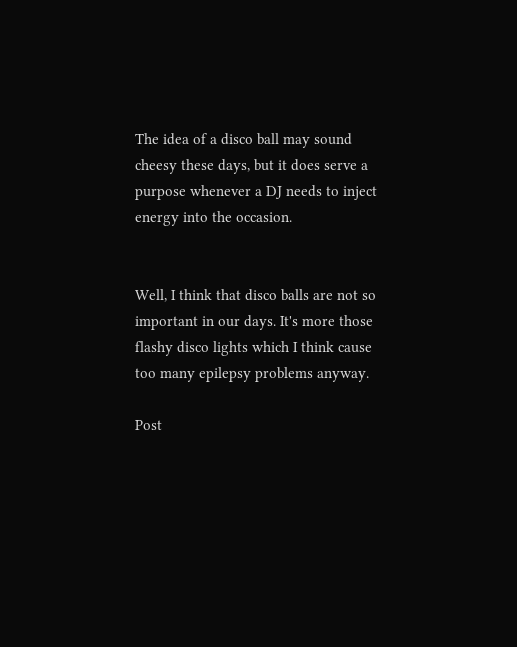The idea of a disco ball may sound cheesy these days, but it does serve a purpose whenever a DJ needs to inject energy into the occasion.


Well, I think that disco balls are not so important in our days. It's more those flashy disco lights which I think cause too many epilepsy problems anyway.

Post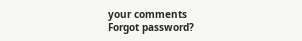your comments
Forgot password?